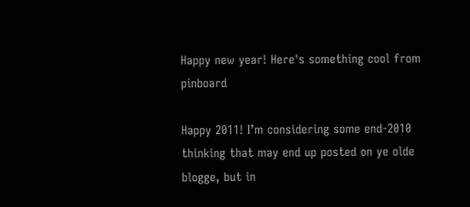Happy new year! Here's something cool from pinboard

Happy 2011! I’m considering some end-2010 thinking that may end up posted on ye olde blogge, but in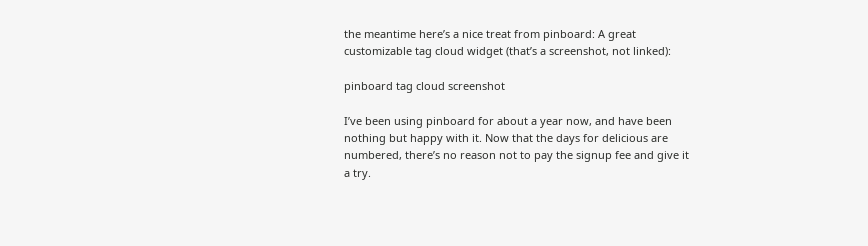the meantime here’s a nice treat from pinboard: A great customizable tag cloud widget (that’s a screenshot, not linked):

pinboard tag cloud screenshot

I’ve been using pinboard for about a year now, and have been nothing but happy with it. Now that the days for delicious are numbered, there’s no reason not to pay the signup fee and give it a try.